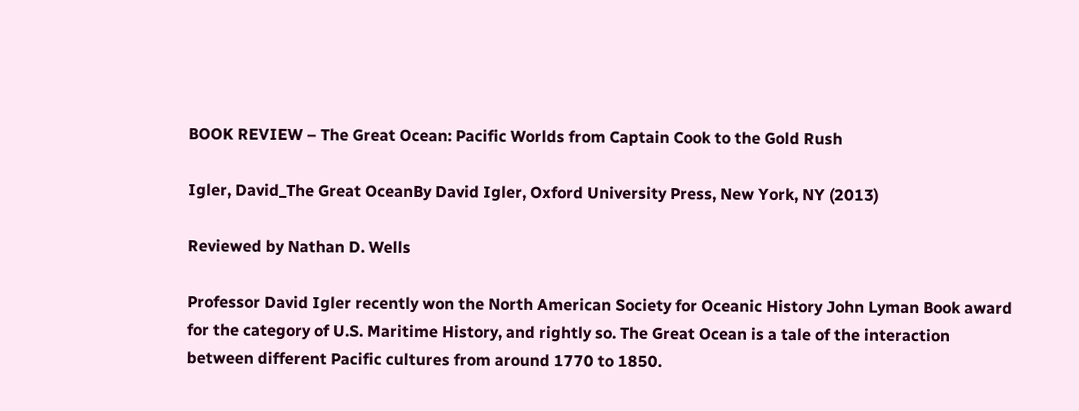BOOK REVIEW – The Great Ocean: Pacific Worlds from Captain Cook to the Gold Rush

Igler, David_The Great OceanBy David Igler, Oxford University Press, New York, NY (2013)

Reviewed by Nathan D. Wells

Professor David Igler recently won the North American Society for Oceanic History John Lyman Book award for the category of U.S. Maritime History, and rightly so. The Great Ocean is a tale of the interaction between different Pacific cultures from around 1770 to 1850.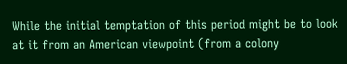While the initial temptation of this period might be to look at it from an American viewpoint (from a colony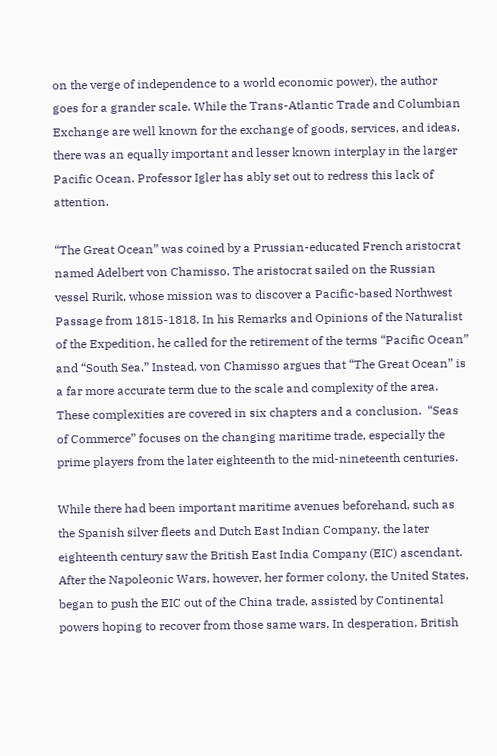on the verge of independence to a world economic power), the author goes for a grander scale. While the Trans-Atlantic Trade and Columbian Exchange are well known for the exchange of goods, services, and ideas, there was an equally important and lesser known interplay in the larger Pacific Ocean. Professor Igler has ably set out to redress this lack of attention.

“The Great Ocean” was coined by a Prussian-educated French aristocrat named Adelbert von Chamisso. The aristocrat sailed on the Russian vessel Rurik, whose mission was to discover a Pacific-based Northwest Passage from 1815-1818. In his Remarks and Opinions of the Naturalist of the Expedition, he called for the retirement of the terms “Pacific Ocean” and “South Sea.” Instead, von Chamisso argues that “The Great Ocean” is a far more accurate term due to the scale and complexity of the area. These complexities are covered in six chapters and a conclusion.  “Seas of Commerce” focuses on the changing maritime trade, especially the prime players from the later eighteenth to the mid-nineteenth centuries.

While there had been important maritime avenues beforehand, such as the Spanish silver fleets and Dutch East Indian Company, the later eighteenth century saw the British East India Company (EIC) ascendant. After the Napoleonic Wars, however, her former colony, the United States, began to push the EIC out of the China trade, assisted by Continental powers hoping to recover from those same wars. In desperation, British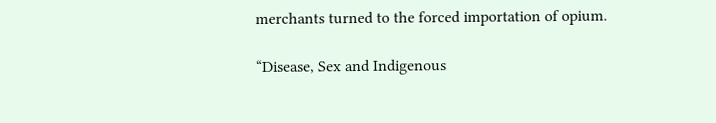merchants turned to the forced importation of opium.

“Disease, Sex and Indigenous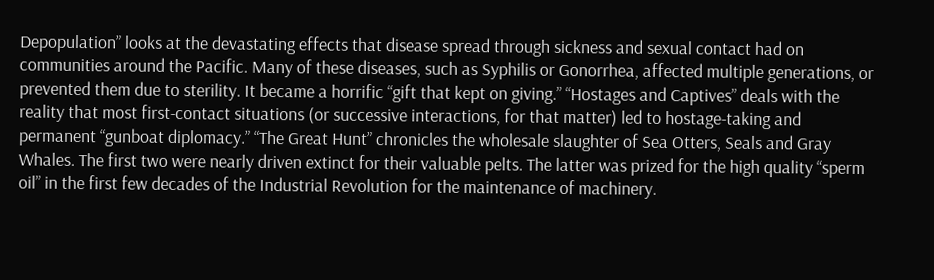Depopulation” looks at the devastating effects that disease spread through sickness and sexual contact had on communities around the Pacific. Many of these diseases, such as Syphilis or Gonorrhea, affected multiple generations, or prevented them due to sterility. It became a horrific “gift that kept on giving.” “Hostages and Captives” deals with the reality that most first-contact situations (or successive interactions, for that matter) led to hostage-taking and permanent “gunboat diplomacy.” “The Great Hunt” chronicles the wholesale slaughter of Sea Otters, Seals and Gray Whales. The first two were nearly driven extinct for their valuable pelts. The latter was prized for the high quality “sperm oil” in the first few decades of the Industrial Revolution for the maintenance of machinery.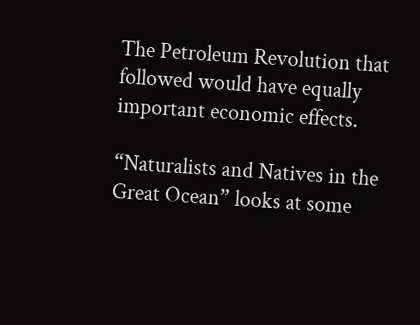The Petroleum Revolution that followed would have equally important economic effects.

“Naturalists and Natives in the Great Ocean” looks at some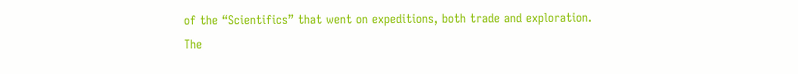of the “Scientifics” that went on expeditions, both trade and exploration. The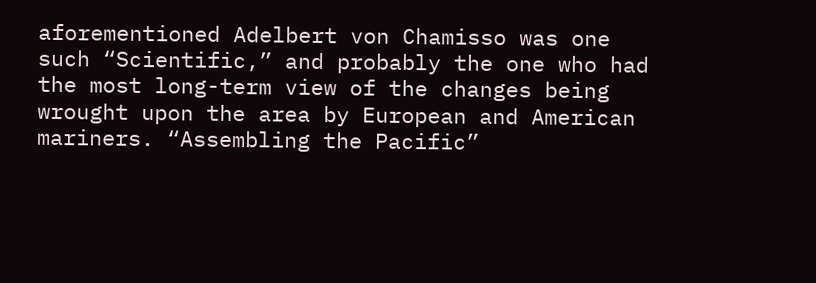aforementioned Adelbert von Chamisso was one such “Scientific,” and probably the one who had the most long-term view of the changes being wrought upon the area by European and American mariners. “Assembling the Pacific”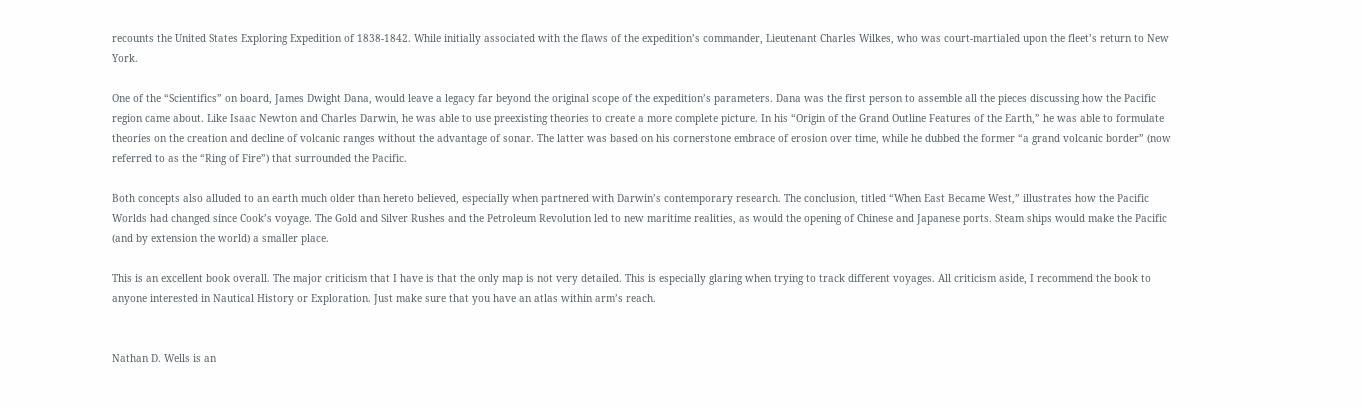recounts the United States Exploring Expedition of 1838-1842. While initially associated with the flaws of the expedition’s commander, Lieutenant Charles Wilkes, who was court-martialed upon the fleet’s return to New York.

One of the “Scientifics” on board, James Dwight Dana, would leave a legacy far beyond the original scope of the expedition’s parameters. Dana was the first person to assemble all the pieces discussing how the Pacific region came about. Like Isaac Newton and Charles Darwin, he was able to use preexisting theories to create a more complete picture. In his “Origin of the Grand Outline Features of the Earth,” he was able to formulate theories on the creation and decline of volcanic ranges without the advantage of sonar. The latter was based on his cornerstone embrace of erosion over time, while he dubbed the former “a grand volcanic border” (now referred to as the “Ring of Fire”) that surrounded the Pacific.

Both concepts also alluded to an earth much older than hereto believed, especially when partnered with Darwin’s contemporary research. The conclusion, titled “When East Became West,” illustrates how the Pacific Worlds had changed since Cook’s voyage. The Gold and Silver Rushes and the Petroleum Revolution led to new maritime realities, as would the opening of Chinese and Japanese ports. Steam ships would make the Pacific (and by extension the world) a smaller place.

This is an excellent book overall. The major criticism that I have is that the only map is not very detailed. This is especially glaring when trying to track different voyages. All criticism aside, I recommend the book to anyone interested in Nautical History or Exploration. Just make sure that you have an atlas within arm’s reach.


Nathan D. Wells is an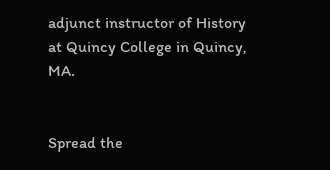adjunct instructor of History at Quincy College in Quincy, MA.


Spread the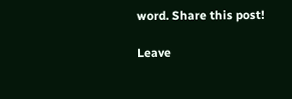word. Share this post!

Leave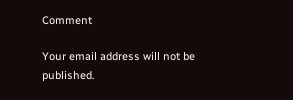Comment

Your email address will not be published.